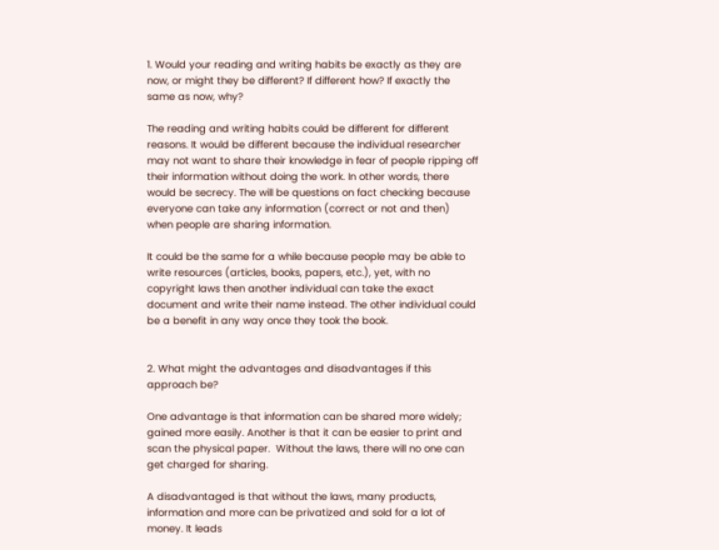1. Would your reading and writing habits be exactly as they are now, or might they be different? If different how? If exactly the same as now, why?

The reading and writing habits could be different for different reasons. It would be different because the individual researcher may not want to share their knowledge in fear of people ripping off their information without doing the work. In other words, there would be secrecy. The will be questions on fact checking because everyone can take any information (correct or not and then) when people are sharing information.

It could be the same for a while because people may be able to write resources (articles, books, papers, etc.), yet, with no copyright laws then another individual can take the exact document and write their name instead. The other individual could be a benefit in any way once they took the book.


2. What might the advantages and disadvantages if this approach be?

One advantage is that information can be shared more widely; gained more easily. Another is that it can be easier to print and scan the physical paper.  Without the laws, there will no one can get charged for sharing.

A disadvantaged is that without the laws, many products, information and more can be privatized and sold for a lot of money. It leads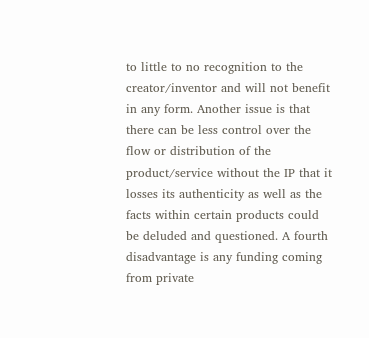to little to no recognition to the creator/inventor and will not benefit in any form. Another issue is that there can be less control over the flow or distribution of the product/service without the IP that it losses its authenticity as well as the facts within certain products could be deluded and questioned. A fourth disadvantage is any funding coming from private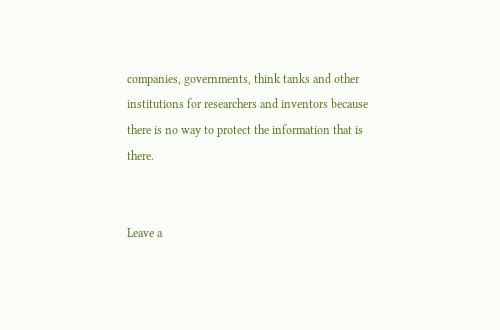companies, governments, think tanks and other institutions for researchers and inventors because there is no way to protect the information that is there.


Leave a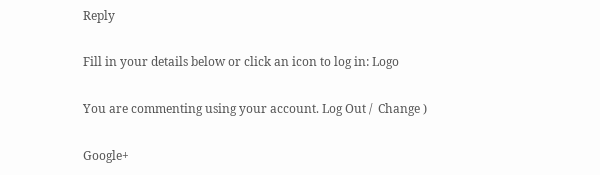Reply

Fill in your details below or click an icon to log in: Logo

You are commenting using your account. Log Out /  Change )

Google+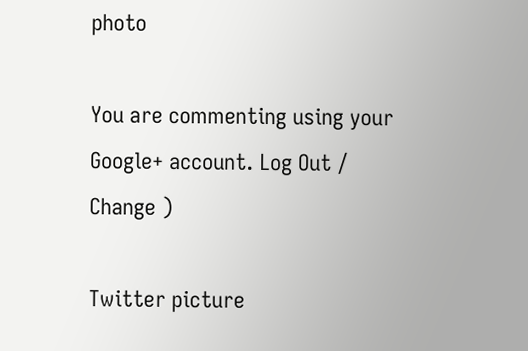photo

You are commenting using your Google+ account. Log Out /  Change )

Twitter picture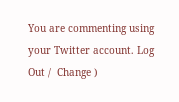You are commenting using your Twitter account. Log Out /  Change )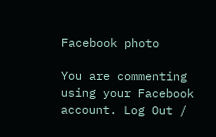Facebook photo

You are commenting using your Facebook account. Log Out /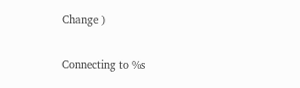Change )


Connecting to %s